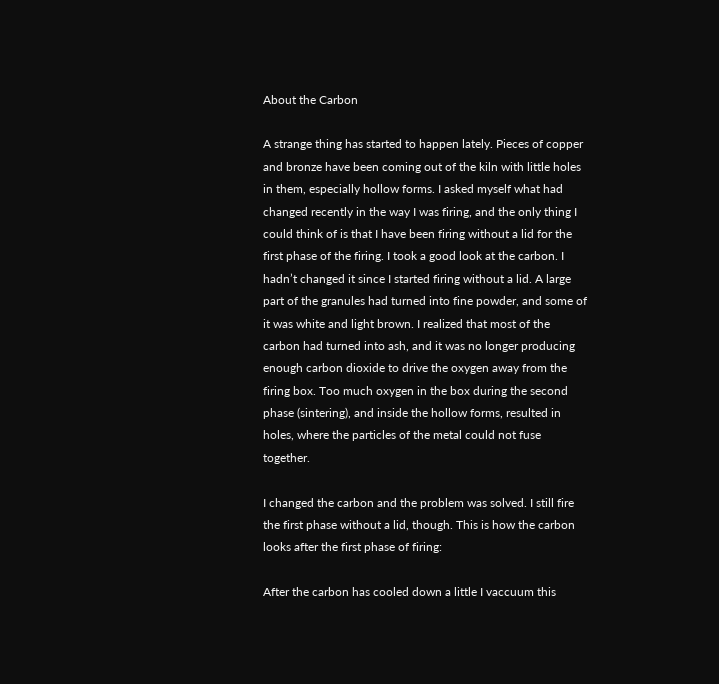About the Carbon

A strange thing has started to happen lately. Pieces of copper and bronze have been coming out of the kiln with little holes in them, especially hollow forms. I asked myself what had changed recently in the way I was firing, and the only thing I could think of is that I have been firing without a lid for the first phase of the firing. I took a good look at the carbon. I hadn’t changed it since I started firing without a lid. A large part of the granules had turned into fine powder, and some of it was white and light brown. I realized that most of the carbon had turned into ash, and it was no longer producing enough carbon dioxide to drive the oxygen away from the firing box. Too much oxygen in the box during the second phase (sintering), and inside the hollow forms, resulted in holes, where the particles of the metal could not fuse together.

I changed the carbon and the problem was solved. I still fire the first phase without a lid, though. This is how the carbon looks after the first phase of firing:

After the carbon has cooled down a little I vaccuum this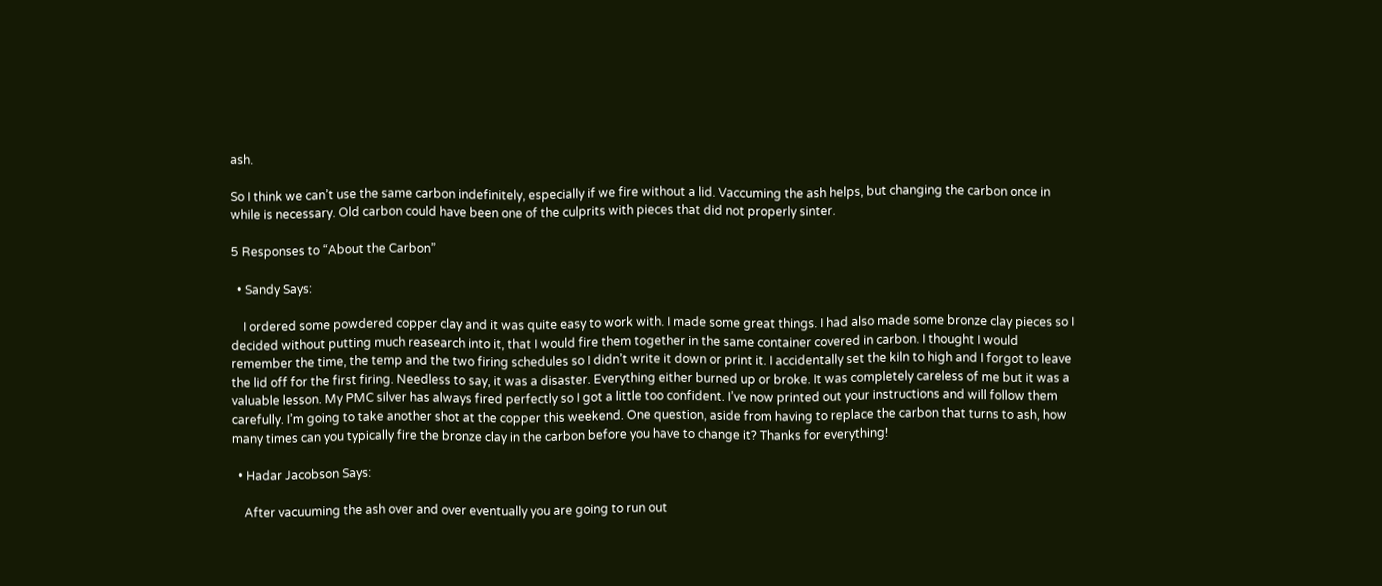ash.

So I think we can’t use the same carbon indefinitely, especially if we fire without a lid. Vaccuming the ash helps, but changing the carbon once in while is necessary. Old carbon could have been one of the culprits with pieces that did not properly sinter.

5 Responses to “About the Carbon”

  • Sandy Says:

    I ordered some powdered copper clay and it was quite easy to work with. I made some great things. I had also made some bronze clay pieces so I decided without putting much reasearch into it, that I would fire them together in the same container covered in carbon. I thought I would remember the time, the temp and the two firing schedules so I didn’t write it down or print it. I accidentally set the kiln to high and I forgot to leave the lid off for the first firing. Needless to say, it was a disaster. Everything either burned up or broke. It was completely careless of me but it was a valuable lesson. My PMC silver has always fired perfectly so I got a little too confident. I’ve now printed out your instructions and will follow them carefully. I’m going to take another shot at the copper this weekend. One question, aside from having to replace the carbon that turns to ash, how many times can you typically fire the bronze clay in the carbon before you have to change it? Thanks for everything!

  • Hadar Jacobson Says:

    After vacuuming the ash over and over eventually you are going to run out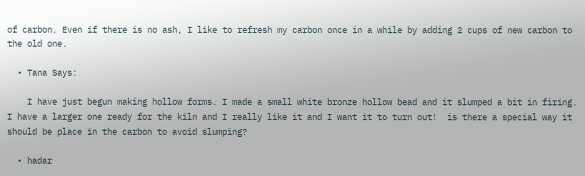of carbon. Even if there is no ash, I like to refresh my carbon once in a while by adding 2 cups of new carbon to the old one.

  • Tana Says:

    I have just begun making hollow forms. I made a small white bronze hollow bead and it slumped a bit in firing. I have a larger one ready for the kiln and I really like it and I want it to turn out!  is there a special way it should be place in the carbon to avoid slumping?

  • hadar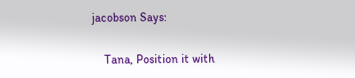jacobson Says:

    Tana, Position it with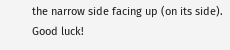the narrow side facing up (on its side). Good luck!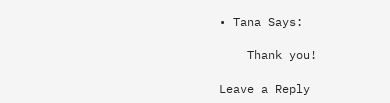• Tana Says:

    Thank you!

Leave a Reply